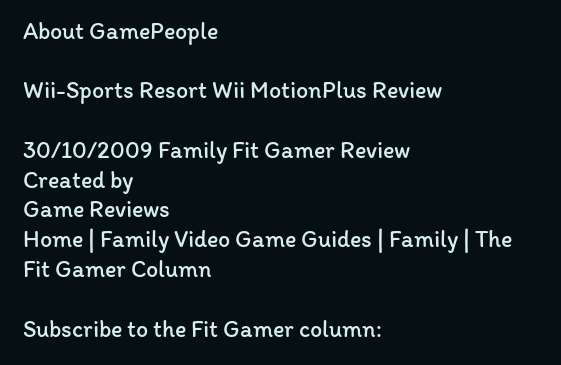About GamePeople

Wii-Sports Resort Wii MotionPlus Review

30/10/2009 Family Fit Gamer Review
Created by
Game Reviews
Home | Family Video Game Guides | Family | The Fit Gamer Column

Subscribe to the Fit Gamer column: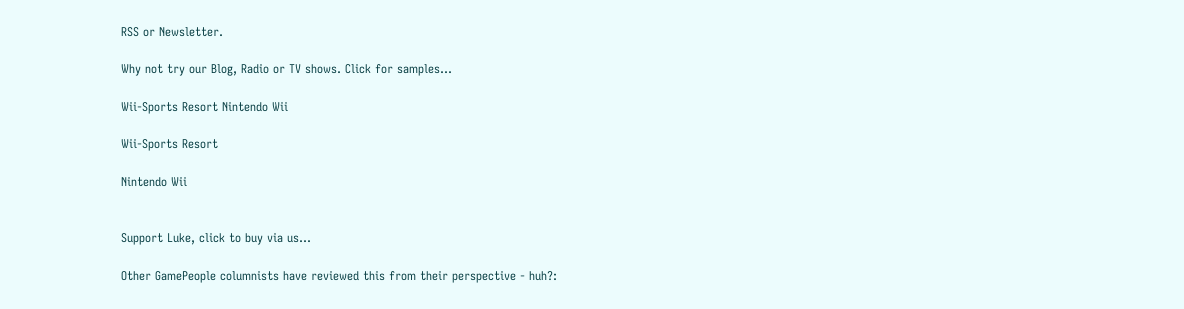RSS or Newsletter.

Why not try our Blog, Radio or TV shows. Click for samples...

Wii-Sports Resort Nintendo Wii

Wii-Sports Resort

Nintendo Wii


Support Luke, click to buy via us...

Other GamePeople columnists have reviewed this from their perspective - huh?: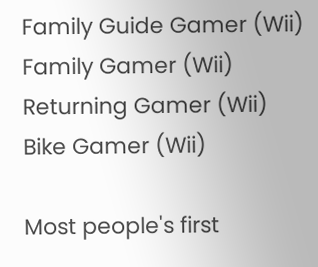Family Guide Gamer (Wii)
Family Gamer (Wii)
Returning Gamer (Wii)
Bike Gamer (Wii)

Most people's first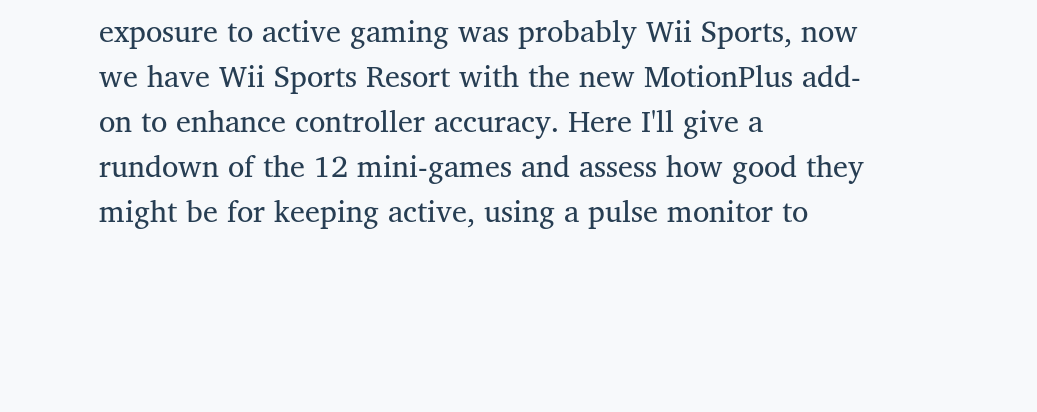exposure to active gaming was probably Wii Sports, now we have Wii Sports Resort with the new MotionPlus add-on to enhance controller accuracy. Here I'll give a rundown of the 12 mini-games and assess how good they might be for keeping active, using a pulse monitor to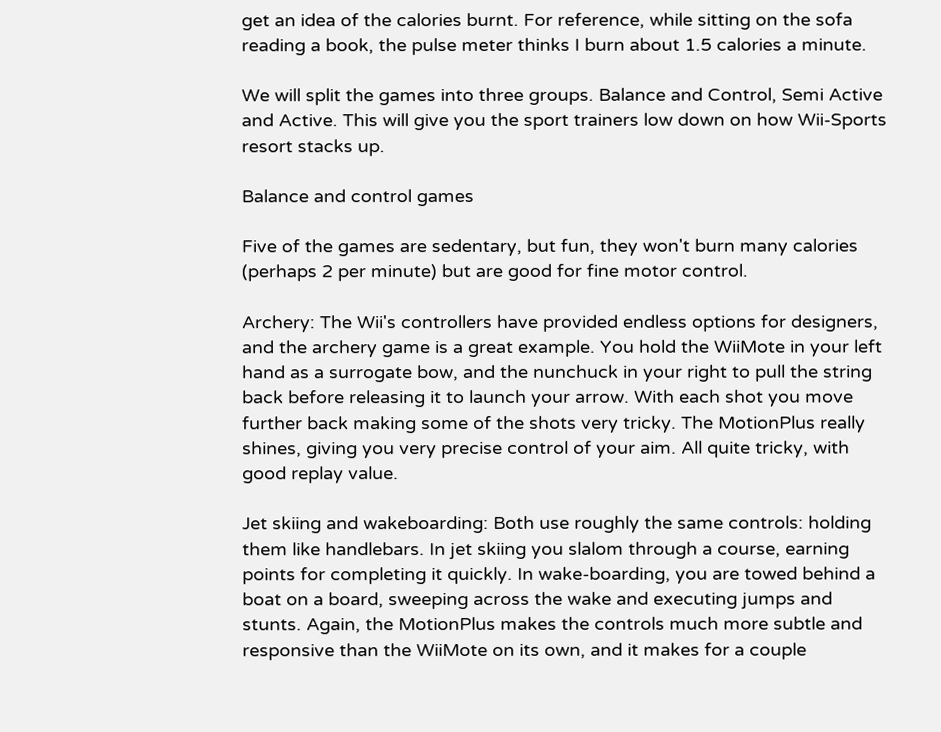get an idea of the calories burnt. For reference, while sitting on the sofa reading a book, the pulse meter thinks I burn about 1.5 calories a minute.

We will split the games into three groups. Balance and Control, Semi Active and Active. This will give you the sport trainers low down on how Wii-Sports resort stacks up.

Balance and control games

Five of the games are sedentary, but fun, they won't burn many calories (perhaps 2 per minute) but are good for fine motor control.

Archery: The Wii's controllers have provided endless options for designers, and the archery game is a great example. You hold the WiiMote in your left hand as a surrogate bow, and the nunchuck in your right to pull the string back before releasing it to launch your arrow. With each shot you move further back making some of the shots very tricky. The MotionPlus really shines, giving you very precise control of your aim. All quite tricky, with good replay value.

Jet skiing and wakeboarding: Both use roughly the same controls: holding them like handlebars. In jet skiing you slalom through a course, earning points for completing it quickly. In wake-boarding, you are towed behind a boat on a board, sweeping across the wake and executing jumps and stunts. Again, the MotionPlus makes the controls much more subtle and responsive than the WiiMote on its own, and it makes for a couple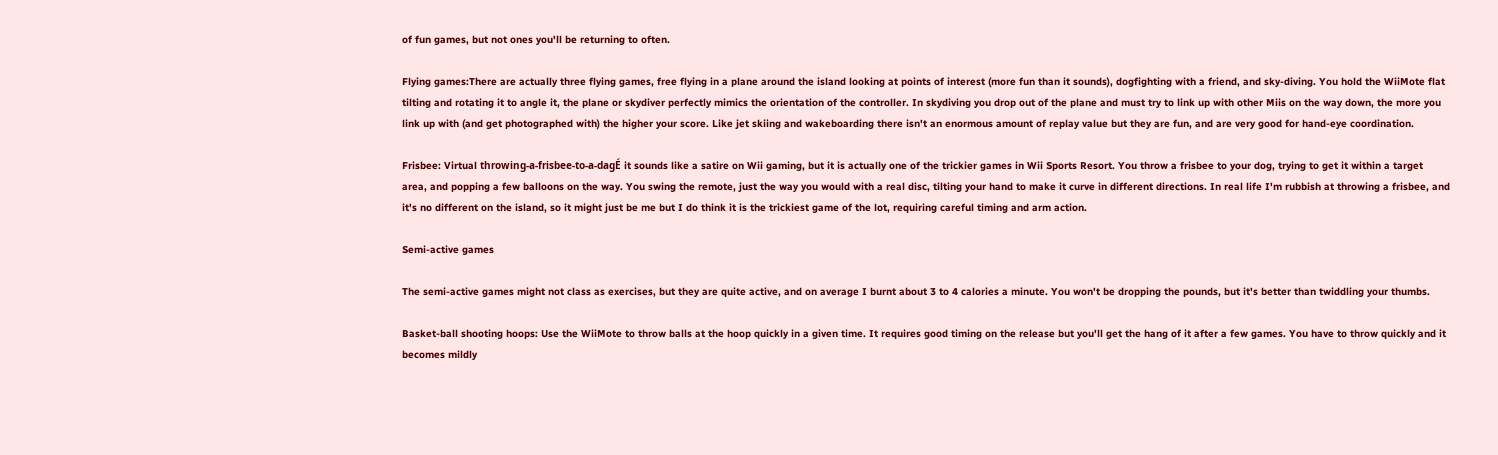of fun games, but not ones you'll be returning to often.

Flying games:There are actually three flying games, free flying in a plane around the island looking at points of interest (more fun than it sounds), dogfighting with a friend, and sky-diving. You hold the WiiMote flat tilting and rotating it to angle it, the plane or skydiver perfectly mimics the orientation of the controller. In skydiving you drop out of the plane and must try to link up with other Miis on the way down, the more you link up with (and get photographed with) the higher your score. Like jet skiing and wakeboarding there isn't an enormous amount of replay value but they are fun, and are very good for hand-eye coordination.

Frisbee: Virtual throwing-a-frisbee-to-a-dagÉ it sounds like a satire on Wii gaming, but it is actually one of the trickier games in Wii Sports Resort. You throw a frisbee to your dog, trying to get it within a target area, and popping a few balloons on the way. You swing the remote, just the way you would with a real disc, tilting your hand to make it curve in different directions. In real life I'm rubbish at throwing a frisbee, and it's no different on the island, so it might just be me but I do think it is the trickiest game of the lot, requiring careful timing and arm action.

Semi-active games

The semi-active games might not class as exercises, but they are quite active, and on average I burnt about 3 to 4 calories a minute. You won't be dropping the pounds, but it's better than twiddling your thumbs.

Basket-ball shooting hoops: Use the WiiMote to throw balls at the hoop quickly in a given time. It requires good timing on the release but you'll get the hang of it after a few games. You have to throw quickly and it becomes mildly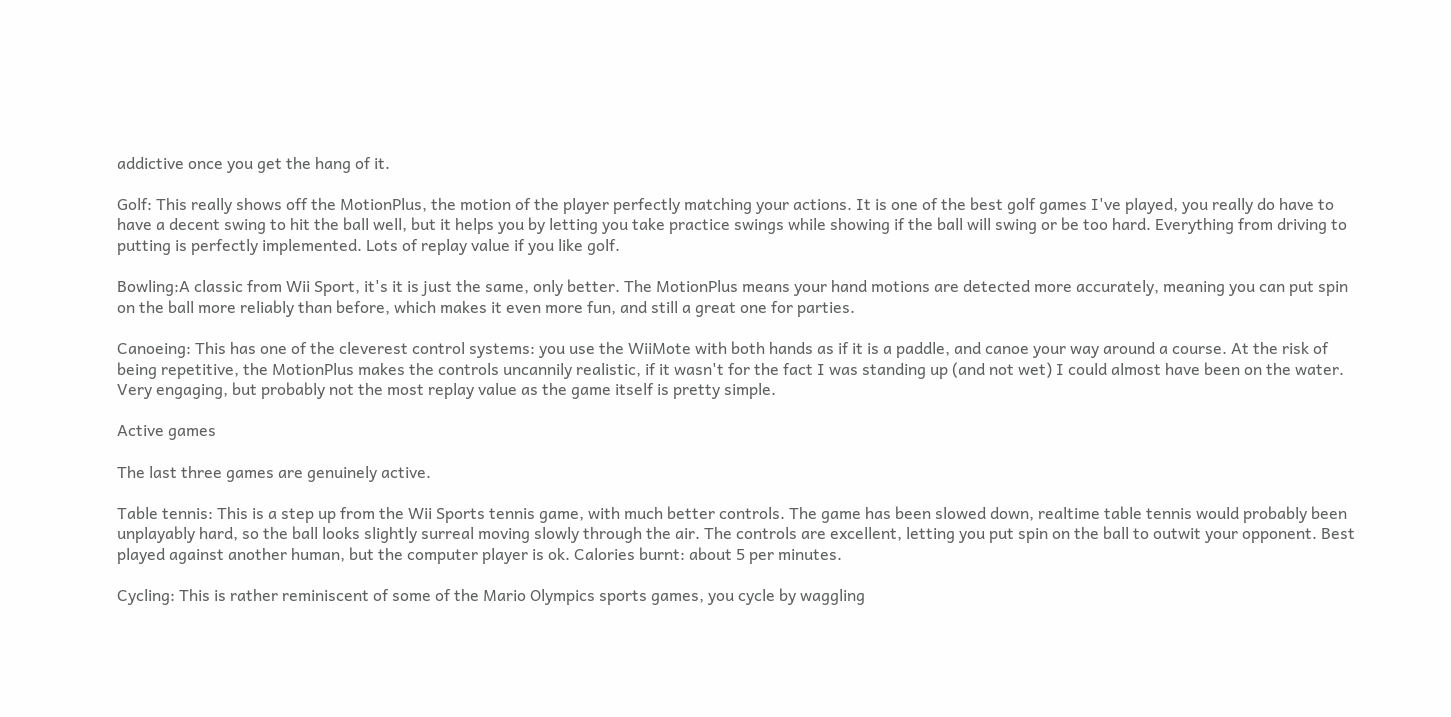addictive once you get the hang of it.

Golf: This really shows off the MotionPlus, the motion of the player perfectly matching your actions. It is one of the best golf games I've played, you really do have to have a decent swing to hit the ball well, but it helps you by letting you take practice swings while showing if the ball will swing or be too hard. Everything from driving to putting is perfectly implemented. Lots of replay value if you like golf.

Bowling:A classic from Wii Sport, it's it is just the same, only better. The MotionPlus means your hand motions are detected more accurately, meaning you can put spin on the ball more reliably than before, which makes it even more fun, and still a great one for parties.

Canoeing: This has one of the cleverest control systems: you use the WiiMote with both hands as if it is a paddle, and canoe your way around a course. At the risk of being repetitive, the MotionPlus makes the controls uncannily realistic, if it wasn't for the fact I was standing up (and not wet) I could almost have been on the water. Very engaging, but probably not the most replay value as the game itself is pretty simple.

Active games

The last three games are genuinely active.

Table tennis: This is a step up from the Wii Sports tennis game, with much better controls. The game has been slowed down, realtime table tennis would probably been unplayably hard, so the ball looks slightly surreal moving slowly through the air. The controls are excellent, letting you put spin on the ball to outwit your opponent. Best played against another human, but the computer player is ok. Calories burnt: about 5 per minutes.

Cycling: This is rather reminiscent of some of the Mario Olympics sports games, you cycle by waggling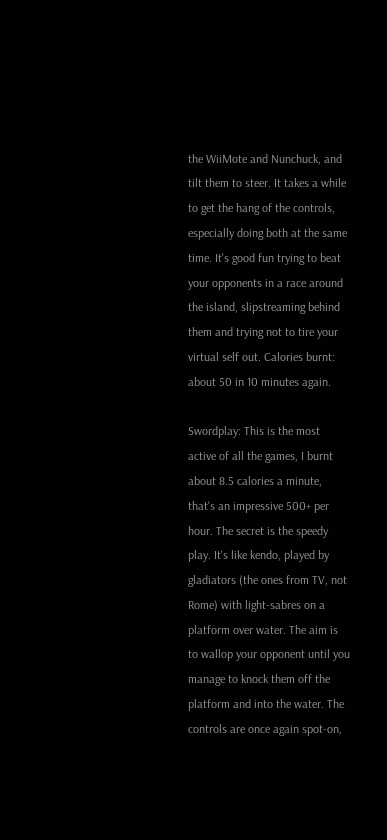the WiiMote and Nunchuck, and tilt them to steer. It takes a while to get the hang of the controls, especially doing both at the same time. It's good fun trying to beat your opponents in a race around the island, slipstreaming behind them and trying not to tire your virtual self out. Calories burnt: about 50 in 10 minutes again.

Swordplay: This is the most active of all the games, I burnt about 8.5 calories a minute, that's an impressive 500+ per hour. The secret is the speedy play. It's like kendo, played by gladiators (the ones from TV, not Rome) with light-sabres on a platform over water. The aim is to wallop your opponent until you manage to knock them off the platform and into the water. The controls are once again spot-on,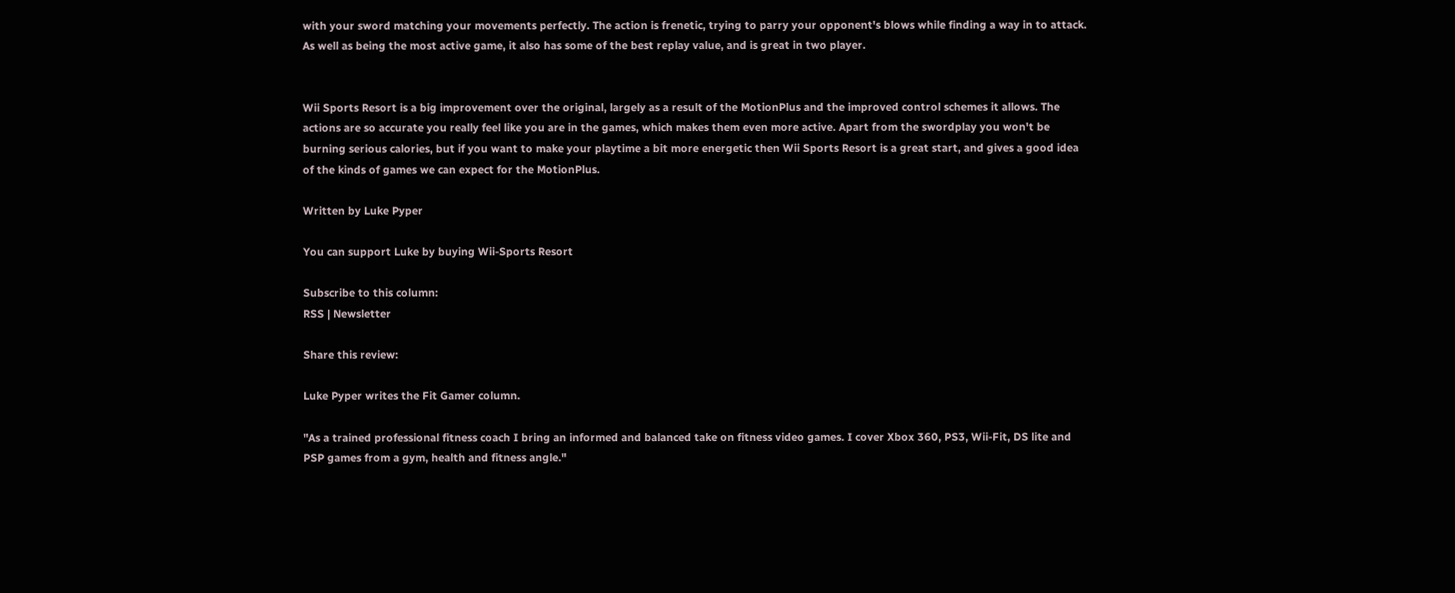with your sword matching your movements perfectly. The action is frenetic, trying to parry your opponent's blows while finding a way in to attack. As well as being the most active game, it also has some of the best replay value, and is great in two player.


Wii Sports Resort is a big improvement over the original, largely as a result of the MotionPlus and the improved control schemes it allows. The actions are so accurate you really feel like you are in the games, which makes them even more active. Apart from the swordplay you won't be burning serious calories, but if you want to make your playtime a bit more energetic then Wii Sports Resort is a great start, and gives a good idea of the kinds of games we can expect for the MotionPlus.

Written by Luke Pyper

You can support Luke by buying Wii-Sports Resort

Subscribe to this column:
RSS | Newsletter

Share this review:

Luke Pyper writes the Fit Gamer column.

"As a trained professional fitness coach I bring an informed and balanced take on fitness video games. I cover Xbox 360, PS3, Wii-Fit, DS lite and PSP games from a gym, health and fitness angle."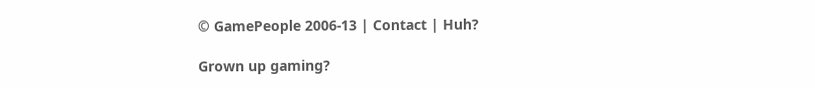© GamePeople 2006-13 | Contact | Huh?

Grown up gaming?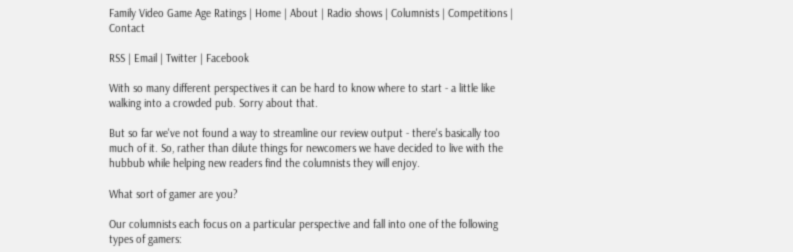Family Video Game Age Ratings | Home | About | Radio shows | Columnists | Competitions | Contact

RSS | Email | Twitter | Facebook

With so many different perspectives it can be hard to know where to start - a little like walking into a crowded pub. Sorry about that.

But so far we've not found a way to streamline our review output - there's basically too much of it. So, rather than dilute things for newcomers we have decided to live with the hubbub while helping new readers find the columnists they will enjoy.

What sort of gamer are you?

Our columnists each focus on a particular perspective and fall into one of the following types of gamers: